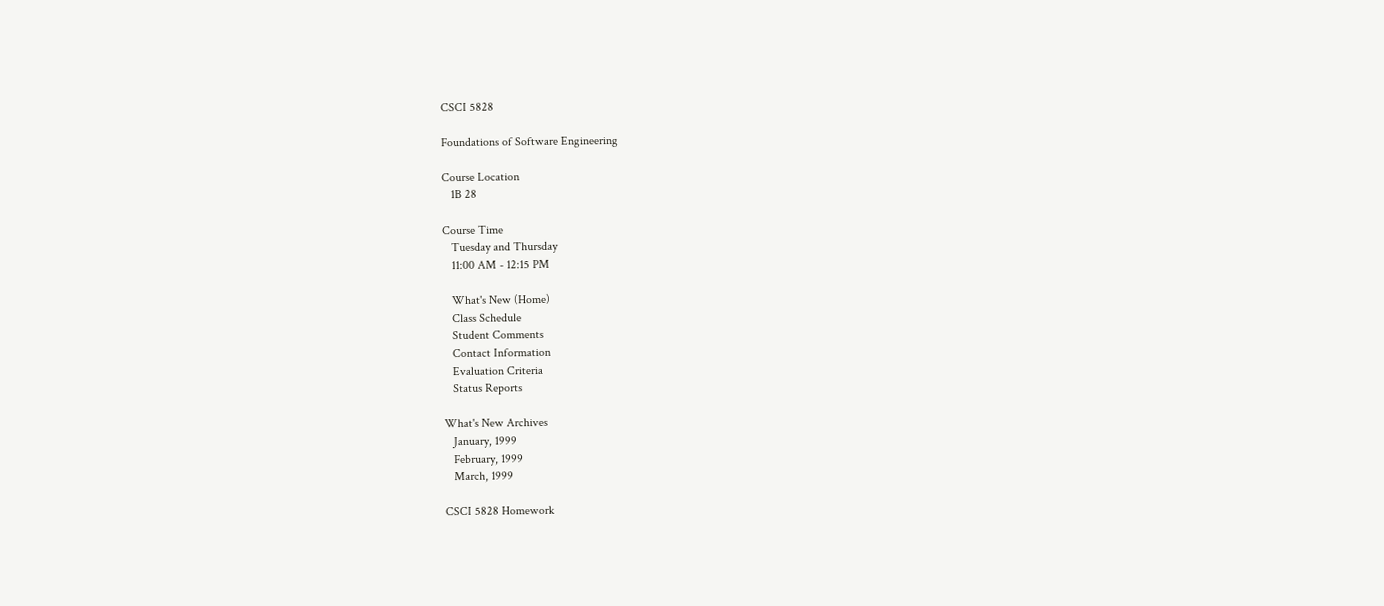CSCI 5828

Foundations of Software Engineering

Course Location
   1B 28

Course Time
   Tuesday and Thursday
   11:00 AM - 12:15 PM

   What's New (Home)
   Class Schedule
   Student Comments
   Contact Information
   Evaluation Criteria
   Status Reports

What's New Archives
   January, 1999
   February, 1999
   March, 1999

CSCI 5828 Homework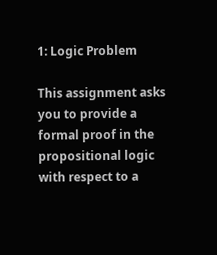1: Logic Problem

This assignment asks you to provide a formal proof in the propositional logic with respect to a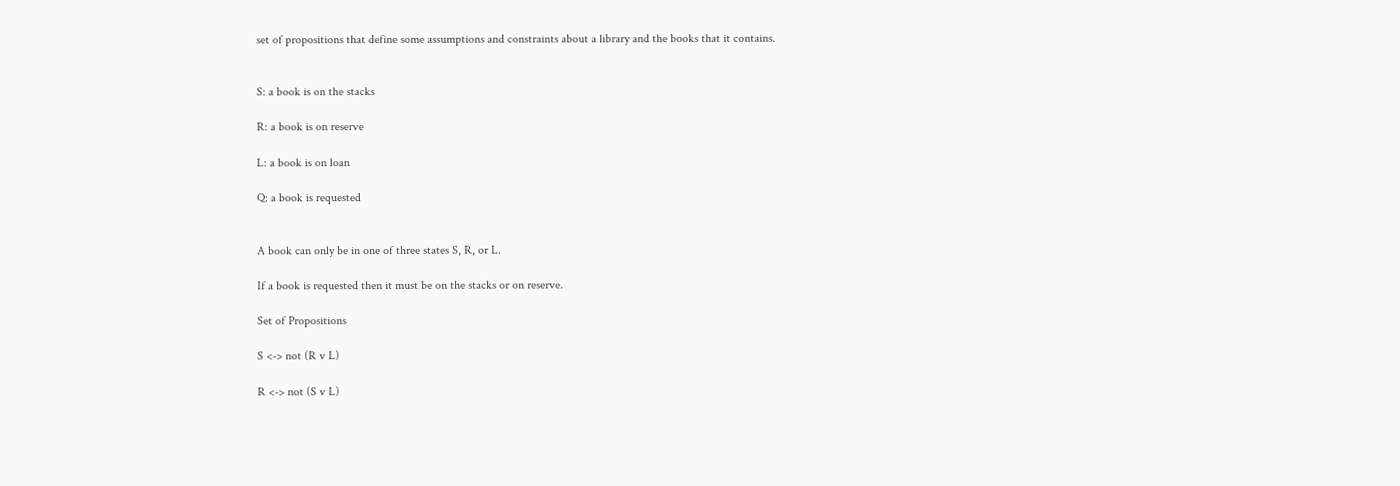set of propositions that define some assumptions and constraints about a library and the books that it contains.


S: a book is on the stacks

R: a book is on reserve

L: a book is on loan

Q: a book is requested


A book can only be in one of three states S, R, or L.

If a book is requested then it must be on the stacks or on reserve.

Set of Propositions

S <-> not (R v L)

R <-> not (S v L)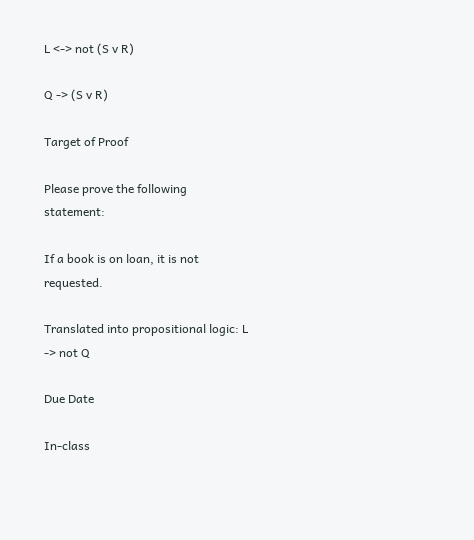L <-> not (S v R)

Q -> (S v R)

Target of Proof

Please prove the following statement:

If a book is on loan, it is not requested.

Translated into propositional logic: L -> not Q

Due Date

In-class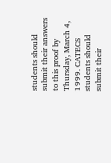students should submit their answers to this proof by Thursday, March 4, 1999. CATECS students should submit their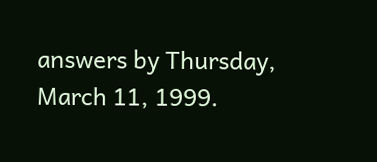answers by Thursday, March 11, 1999.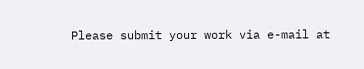Please submit your work via e-mail at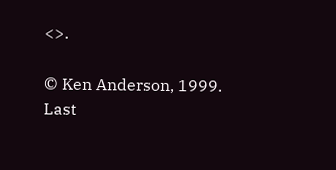<>.

© Ken Anderson, 1999.
Last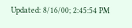Updated: 8/16/00; 2:45:54 PM